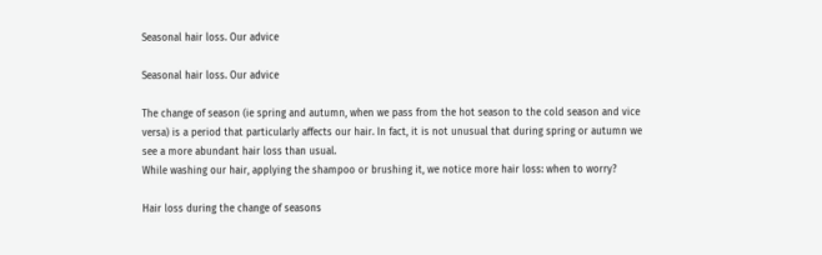Seasonal hair loss. Our advice

Seasonal hair loss. Our advice

The change of season (ie spring and autumn, when we pass from the hot season to the cold season and vice versa) is a period that particularly affects our hair. In fact, it is not unusual that during spring or autumn we see a more abundant hair loss than usual.
While washing our hair, applying the shampoo or brushing it, we notice more hair loss: when to worry?

Hair loss during the change of seasons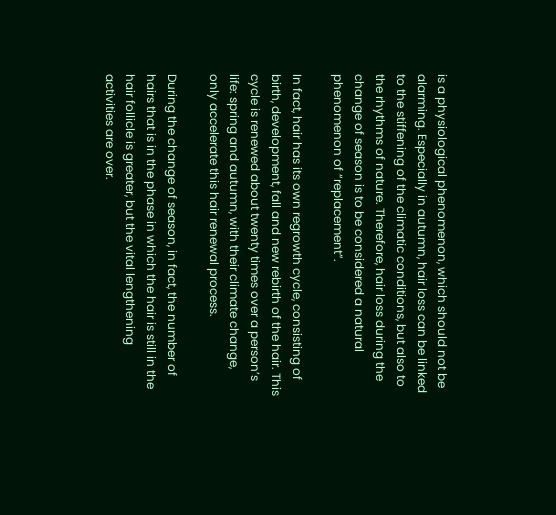is a physiological phenomenon, which should not be alarming. Especially in autumn, hair loss can be linked to the stiffening of the climatic conditions, but also to the rhythms of nature. Therefore, hair loss during the change of season is to be considered a natural phenomenon of “replacement”.

In fact, hair has its own regrowth cycle, consisting of birth, development, fall and new rebirth of the hair. This cycle is renewed about twenty times over a person’s life: spring and autumn, with their climate change, only accelerate this hair renewal process.

During the change of season, in fact, the number of hairs that is in the phase in which the hair is still in the hair follicle is greater, but the vital lengthening activities are over.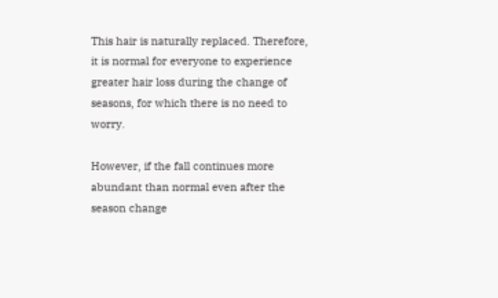This hair is naturally replaced. Therefore, it is normal for everyone to experience greater hair loss during the change of seasons, for which there is no need to worry.

However, if the fall continues more abundant than normal even after the season change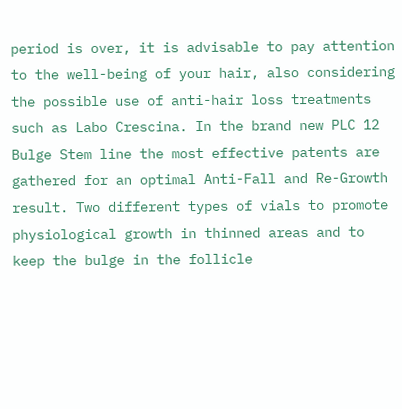period is over, it is advisable to pay attention to the well-being of your hair, also considering the possible use of anti-hair loss treatments such as Labo Crescina. In the brand new PLC 12 Bulge Stem line the most effective patents are gathered for an optimal Anti-Fall and Re-Growth result. Two different types of vials to promote physiological growth in thinned areas and to keep the bulge in the follicle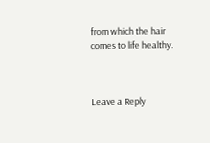from which the hair comes to life healthy.



Leave a Reply